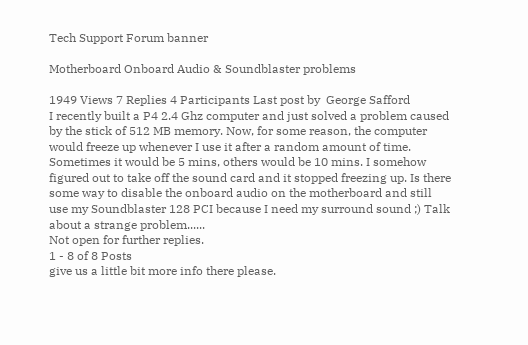Tech Support Forum banner

Motherboard Onboard Audio & Soundblaster problems

1949 Views 7 Replies 4 Participants Last post by  George Safford
I recently built a P4 2.4 Ghz computer and just solved a problem caused by the stick of 512 MB memory. Now, for some reason, the computer would freeze up whenever I use it after a random amount of time. Sometimes it would be 5 mins, others would be 10 mins. I somehow figured out to take off the sound card and it stopped freezing up. Is there some way to disable the onboard audio on the motherboard and still use my Soundblaster 128 PCI because I need my surround sound ;) Talk about a strange problem......
Not open for further replies.
1 - 8 of 8 Posts
give us a little bit more info there please.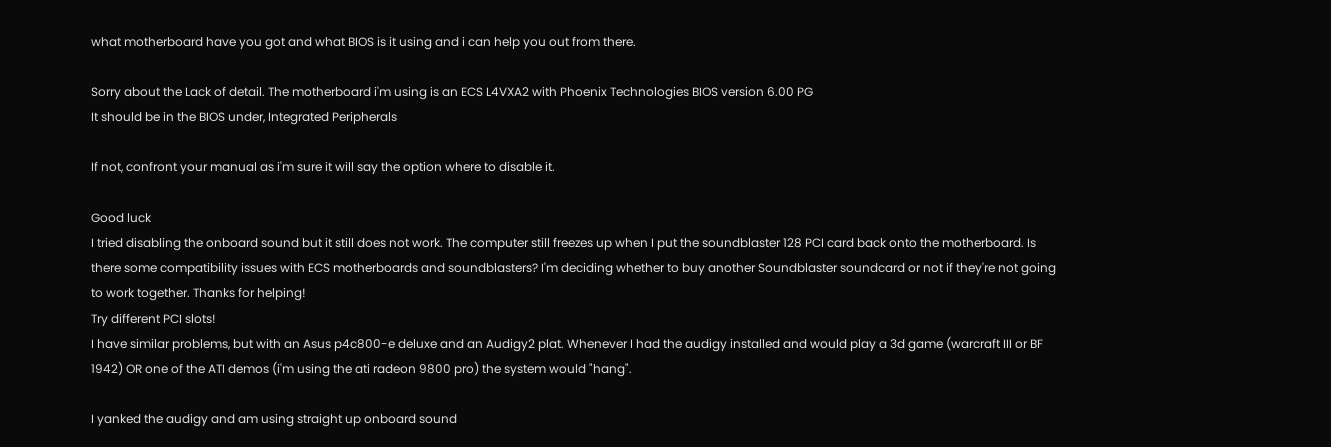what motherboard have you got and what BIOS is it using and i can help you out from there.

Sorry about the Lack of detail. The motherboard i'm using is an ECS L4VXA2 with Phoenix Technologies BIOS version 6.00 PG
It should be in the BIOS under, Integrated Peripherals

If not, confront your manual as i'm sure it will say the option where to disable it.

Good luck
I tried disabling the onboard sound but it still does not work. The computer still freezes up when I put the soundblaster 128 PCI card back onto the motherboard. Is there some compatibility issues with ECS motherboards and soundblasters? I'm deciding whether to buy another Soundblaster soundcard or not if they're not going to work together. Thanks for helping!
Try different PCI slots!
I have similar problems, but with an Asus p4c800-e deluxe and an Audigy2 plat. Whenever I had the audigy installed and would play a 3d game (warcraft III or BF 1942) OR one of the ATI demos (i'm using the ati radeon 9800 pro) the system would "hang".

I yanked the audigy and am using straight up onboard sound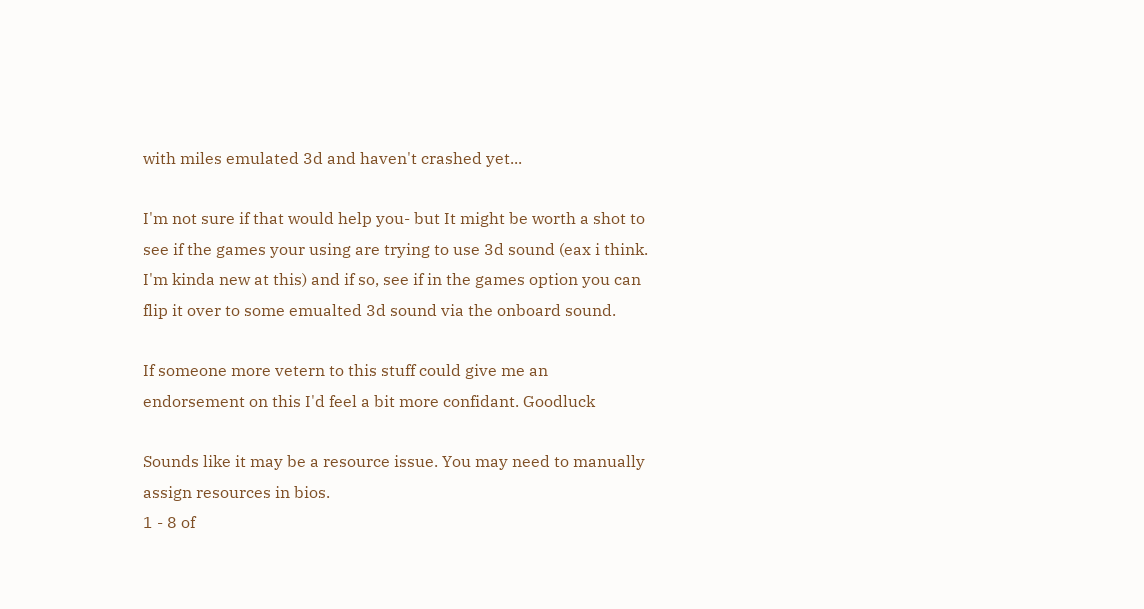with miles emulated 3d and haven't crashed yet...

I'm not sure if that would help you- but It might be worth a shot to see if the games your using are trying to use 3d sound (eax i think. I'm kinda new at this) and if so, see if in the games option you can flip it over to some emualted 3d sound via the onboard sound.

If someone more vetern to this stuff could give me an endorsement on this I'd feel a bit more confidant. Goodluck

Sounds like it may be a resource issue. You may need to manually assign resources in bios.
1 - 8 of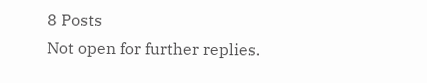8 Posts
Not open for further replies.